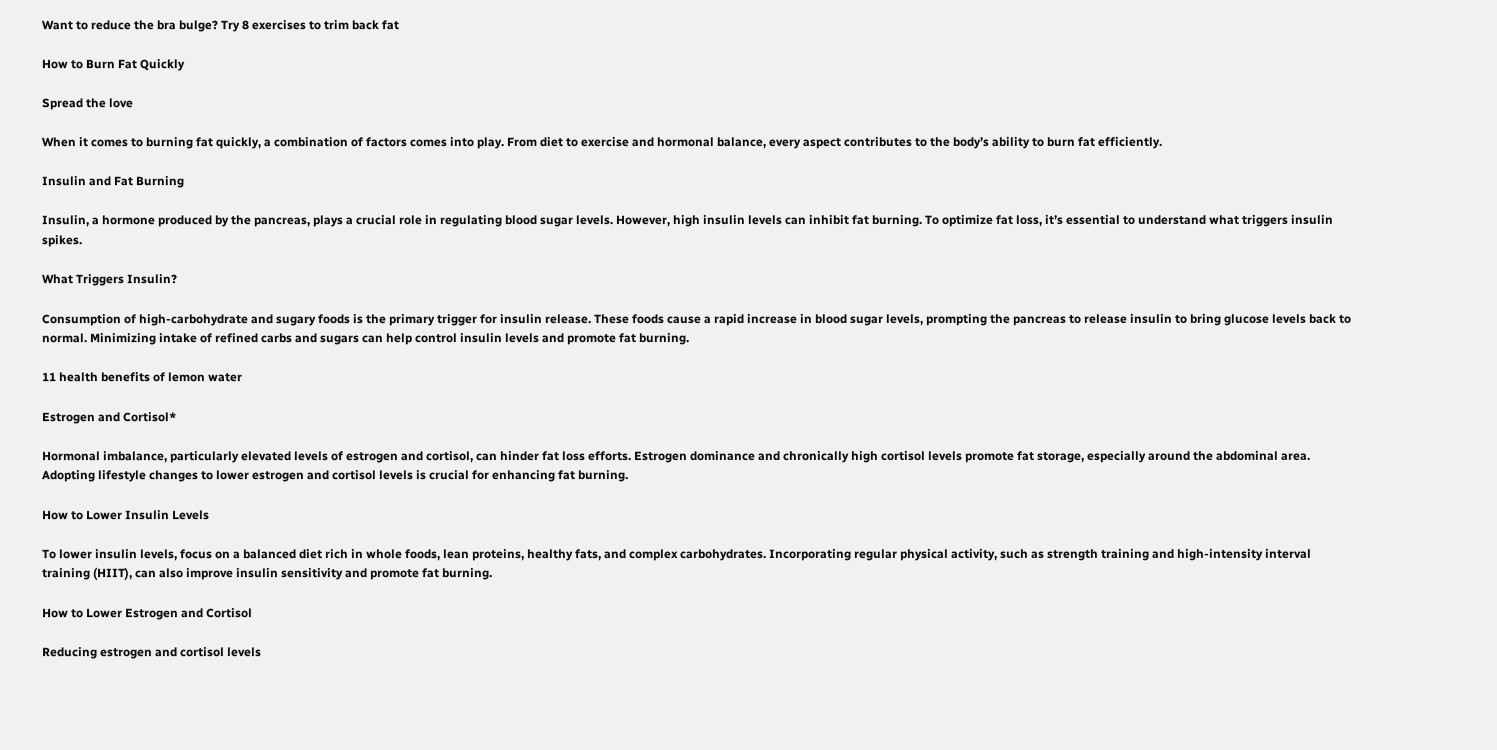Want to reduce the bra bulge? Try 8 exercises to trim back fat

How to Burn Fat Quickly

Spread the love

When it comes to burning fat quickly, a combination of factors comes into play. From diet to exercise and hormonal balance, every aspect contributes to the body’s ability to burn fat efficiently.

Insulin and Fat Burning

Insulin, a hormone produced by the pancreas, plays a crucial role in regulating blood sugar levels. However, high insulin levels can inhibit fat burning. To optimize fat loss, it’s essential to understand what triggers insulin spikes.

What Triggers Insulin?

Consumption of high-carbohydrate and sugary foods is the primary trigger for insulin release. These foods cause a rapid increase in blood sugar levels, prompting the pancreas to release insulin to bring glucose levels back to normal. Minimizing intake of refined carbs and sugars can help control insulin levels and promote fat burning.

11 health benefits of lemon water

Estrogen and Cortisol*

Hormonal imbalance, particularly elevated levels of estrogen and cortisol, can hinder fat loss efforts. Estrogen dominance and chronically high cortisol levels promote fat storage, especially around the abdominal area. Adopting lifestyle changes to lower estrogen and cortisol levels is crucial for enhancing fat burning.

How to Lower Insulin Levels

To lower insulin levels, focus on a balanced diet rich in whole foods, lean proteins, healthy fats, and complex carbohydrates. Incorporating regular physical activity, such as strength training and high-intensity interval training (HIIT), can also improve insulin sensitivity and promote fat burning.

How to Lower Estrogen and Cortisol

Reducing estrogen and cortisol levels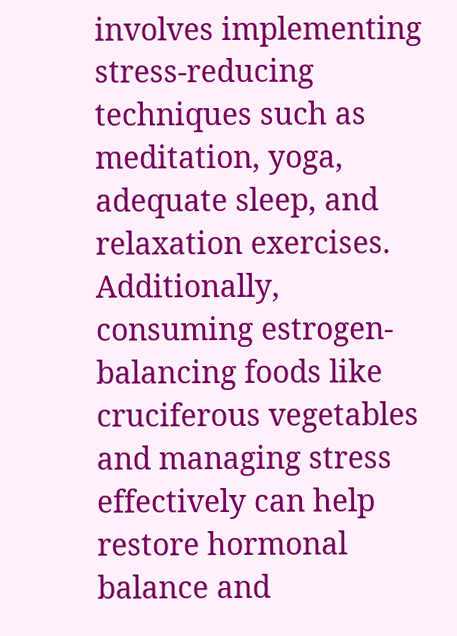involves implementing stress-reducing techniques such as meditation, yoga, adequate sleep, and relaxation exercises. Additionally, consuming estrogen-balancing foods like cruciferous vegetables and managing stress effectively can help restore hormonal balance and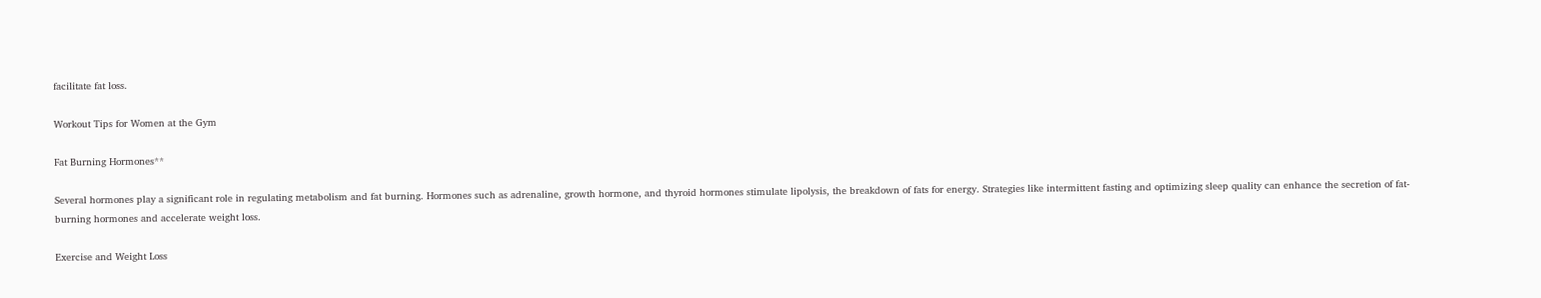facilitate fat loss.

Workout Tips for Women at the Gym

Fat Burning Hormones**

Several hormones play a significant role in regulating metabolism and fat burning. Hormones such as adrenaline, growth hormone, and thyroid hormones stimulate lipolysis, the breakdown of fats for energy. Strategies like intermittent fasting and optimizing sleep quality can enhance the secretion of fat-burning hormones and accelerate weight loss.

Exercise and Weight Loss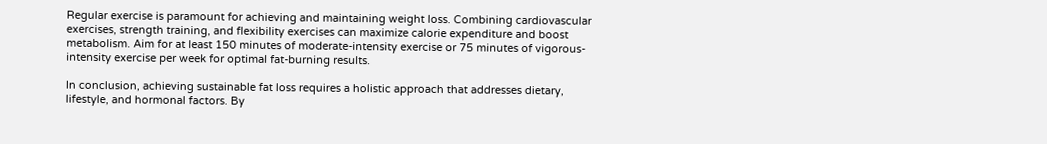Regular exercise is paramount for achieving and maintaining weight loss. Combining cardiovascular exercises, strength training, and flexibility exercises can maximize calorie expenditure and boost metabolism. Aim for at least 150 minutes of moderate-intensity exercise or 75 minutes of vigorous-intensity exercise per week for optimal fat-burning results.

In conclusion, achieving sustainable fat loss requires a holistic approach that addresses dietary, lifestyle, and hormonal factors. By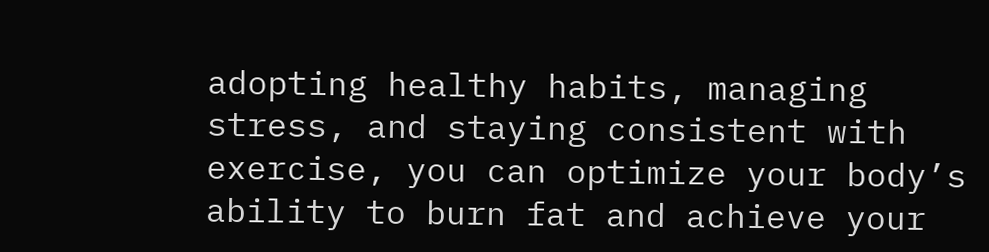adopting healthy habits, managing stress, and staying consistent with exercise, you can optimize your body’s ability to burn fat and achieve your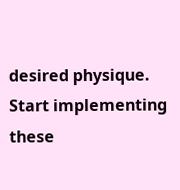desired physique. Start implementing these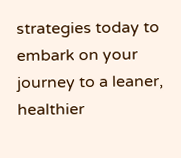strategies today to embark on your journey to a leaner, healthier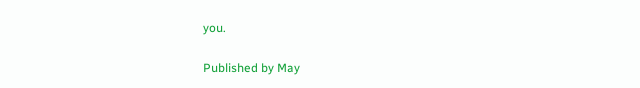you.

Published by May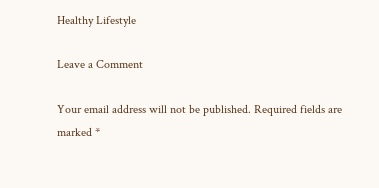Healthy Lifestyle

Leave a Comment

Your email address will not be published. Required fields are marked *